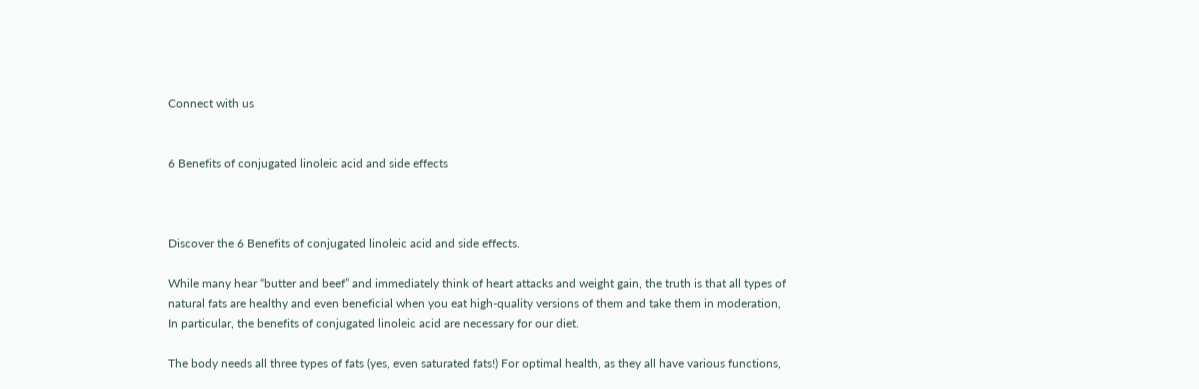Connect with us


6 Benefits of conjugated linoleic acid and side effects



Discover the 6 Benefits of conjugated linoleic acid and side effects.

While many hear “butter and beef” and immediately think of heart attacks and weight gain, the truth is that all types of natural fats are healthy and even beneficial when you eat high-quality versions of them and take them in moderation, In particular, the benefits of conjugated linoleic acid are necessary for our diet.

The body needs all three types of fats (yes, even saturated fats!) For optimal health, as they all have various functions,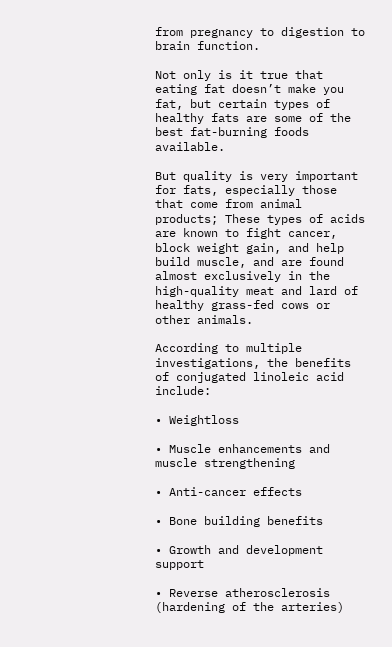from pregnancy to digestion to brain function.

Not only is it true that eating fat doesn’t make you fat, but certain types of healthy fats are some of the best fat-burning foods available.

But quality is very important for fats, especially those that come from animal products; These types of acids are known to fight cancer, block weight gain, and help build muscle, and are found almost exclusively in the high-quality meat and lard of healthy grass-fed cows or other animals.

According to multiple investigations, the benefits of conjugated linoleic acid include:

• Weightloss

• Muscle enhancements and muscle strengthening

• Anti-cancer effects

• Bone building benefits

• Growth and development support

• Reverse atherosclerosis (hardening of the arteries)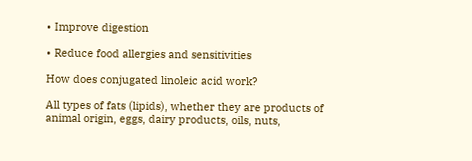• Improve digestion

• Reduce food allergies and sensitivities

How does conjugated linoleic acid work?

All types of fats (lipids), whether they are products of animal origin, eggs, dairy products, oils, nuts,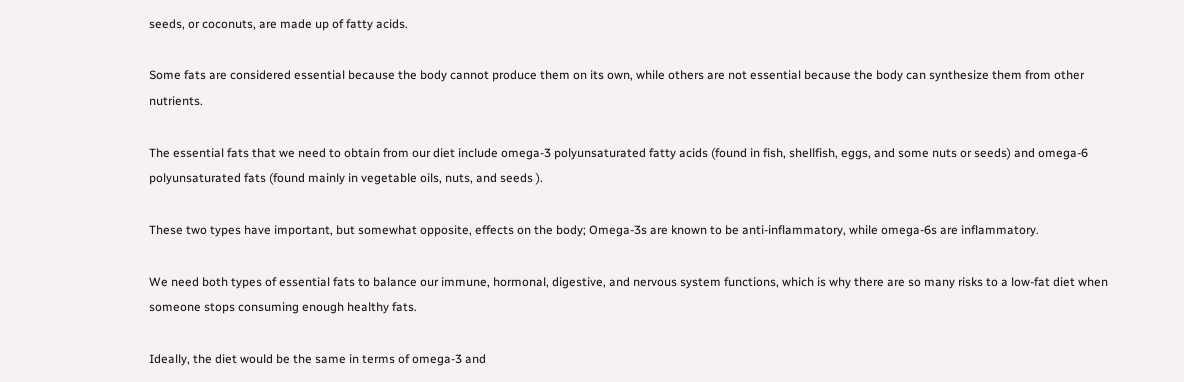seeds, or coconuts, are made up of fatty acids.

Some fats are considered essential because the body cannot produce them on its own, while others are not essential because the body can synthesize them from other nutrients.

The essential fats that we need to obtain from our diet include omega-3 polyunsaturated fatty acids (found in fish, shellfish, eggs, and some nuts or seeds) and omega-6 polyunsaturated fats (found mainly in vegetable oils, nuts, and seeds ).

These two types have important, but somewhat opposite, effects on the body; Omega-3s are known to be anti-inflammatory, while omega-6s are inflammatory.

We need both types of essential fats to balance our immune, hormonal, digestive, and nervous system functions, which is why there are so many risks to a low-fat diet when someone stops consuming enough healthy fats.

Ideally, the diet would be the same in terms of omega-3 and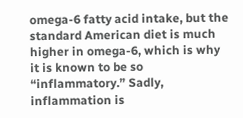omega-6 fatty acid intake, but the standard American diet is much higher in omega-6, which is why it is known to be so “inflammatory.” Sadly, inflammation is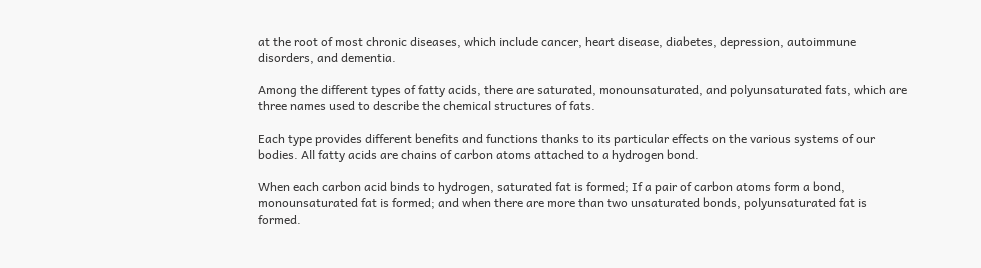at the root of most chronic diseases, which include cancer, heart disease, diabetes, depression, autoimmune disorders, and dementia.

Among the different types of fatty acids, there are saturated, monounsaturated, and polyunsaturated fats, which are three names used to describe the chemical structures of fats.

Each type provides different benefits and functions thanks to its particular effects on the various systems of our bodies. All fatty acids are chains of carbon atoms attached to a hydrogen bond.

When each carbon acid binds to hydrogen, saturated fat is formed; If a pair of carbon atoms form a bond, monounsaturated fat is formed; and when there are more than two unsaturated bonds, polyunsaturated fat is formed.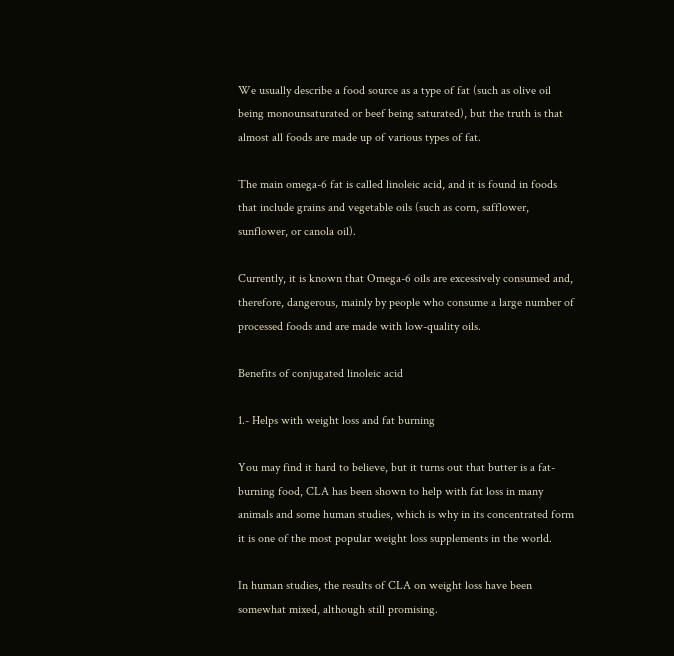We usually describe a food source as a type of fat (such as olive oil being monounsaturated or beef being saturated), but the truth is that almost all foods are made up of various types of fat.

The main omega-6 fat is called linoleic acid, and it is found in foods that include grains and vegetable oils (such as corn, safflower, sunflower, or canola oil).

Currently, it is known that Omega-6 oils are excessively consumed and, therefore, dangerous, mainly by people who consume a large number of processed foods and are made with low-quality oils.

Benefits of conjugated linoleic acid

1.- Helps with weight loss and fat burning

You may find it hard to believe, but it turns out that butter is a fat-burning food, CLA has been shown to help with fat loss in many animals and some human studies, which is why in its concentrated form it is one of the most popular weight loss supplements in the world.

In human studies, the results of CLA on weight loss have been somewhat mixed, although still promising.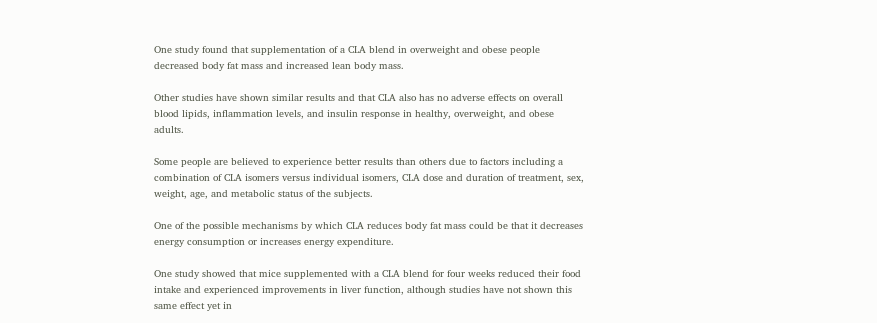One study found that supplementation of a CLA blend in overweight and obese people decreased body fat mass and increased lean body mass.

Other studies have shown similar results and that CLA also has no adverse effects on overall blood lipids, inflammation levels, and insulin response in healthy, overweight, and obese adults.

Some people are believed to experience better results than others due to factors including a combination of CLA isomers versus individual isomers, CLA dose and duration of treatment, sex, weight, age, and metabolic status of the subjects.

One of the possible mechanisms by which CLA reduces body fat mass could be that it decreases energy consumption or increases energy expenditure.

One study showed that mice supplemented with a CLA blend for four weeks reduced their food intake and experienced improvements in liver function, although studies have not shown this same effect yet in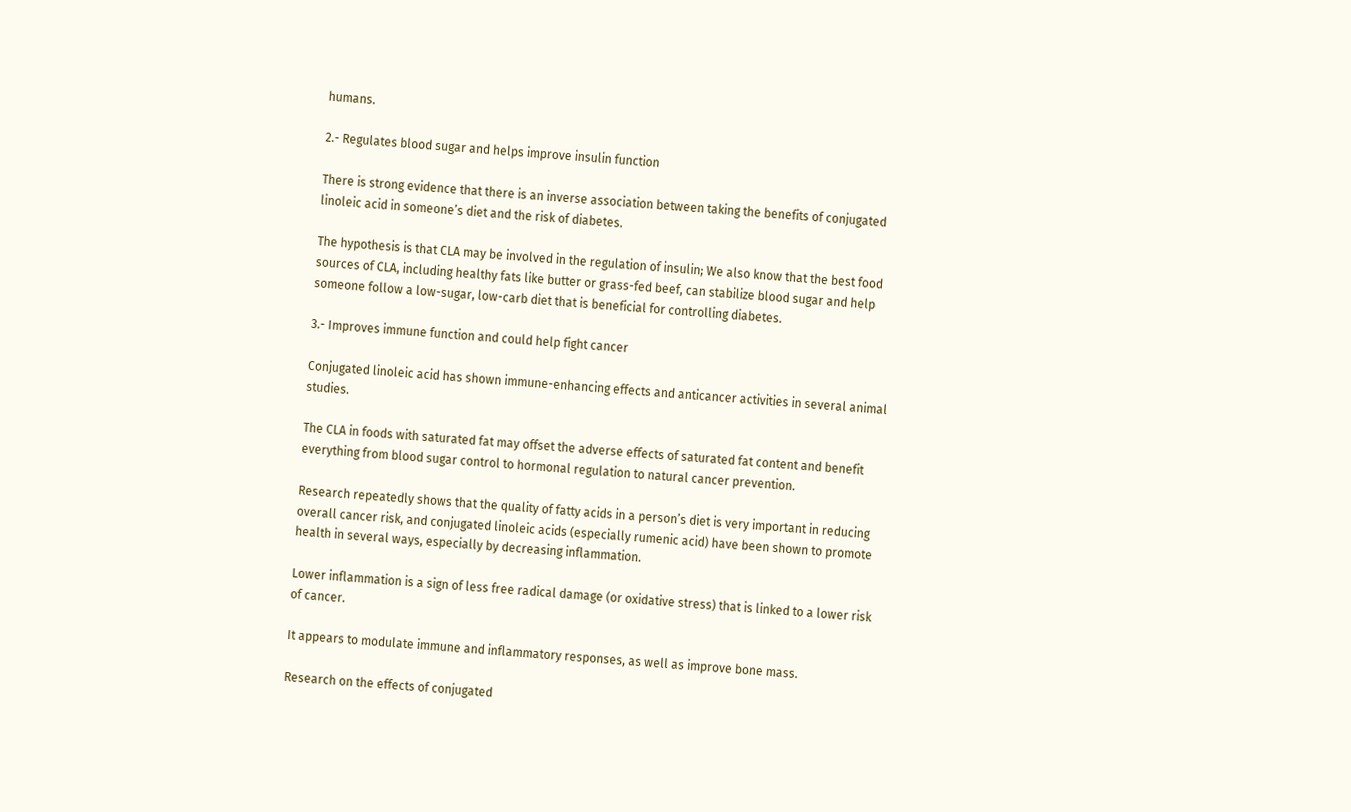humans.

2.- Regulates blood sugar and helps improve insulin function

There is strong evidence that there is an inverse association between taking the benefits of conjugated linoleic acid in someone’s diet and the risk of diabetes.

The hypothesis is that CLA may be involved in the regulation of insulin; We also know that the best food sources of CLA, including healthy fats like butter or grass-fed beef, can stabilize blood sugar and help someone follow a low-sugar, low-carb diet that is beneficial for controlling diabetes.

3.- Improves immune function and could help fight cancer

Conjugated linoleic acid has shown immune-enhancing effects and anticancer activities in several animal studies.

The CLA in foods with saturated fat may offset the adverse effects of saturated fat content and benefit everything from blood sugar control to hormonal regulation to natural cancer prevention.

Research repeatedly shows that the quality of fatty acids in a person’s diet is very important in reducing overall cancer risk, and conjugated linoleic acids (especially rumenic acid) have been shown to promote health in several ways, especially by decreasing inflammation.

Lower inflammation is a sign of less free radical damage (or oxidative stress) that is linked to a lower risk of cancer.

It appears to modulate immune and inflammatory responses, as well as improve bone mass.

Research on the effects of conjugated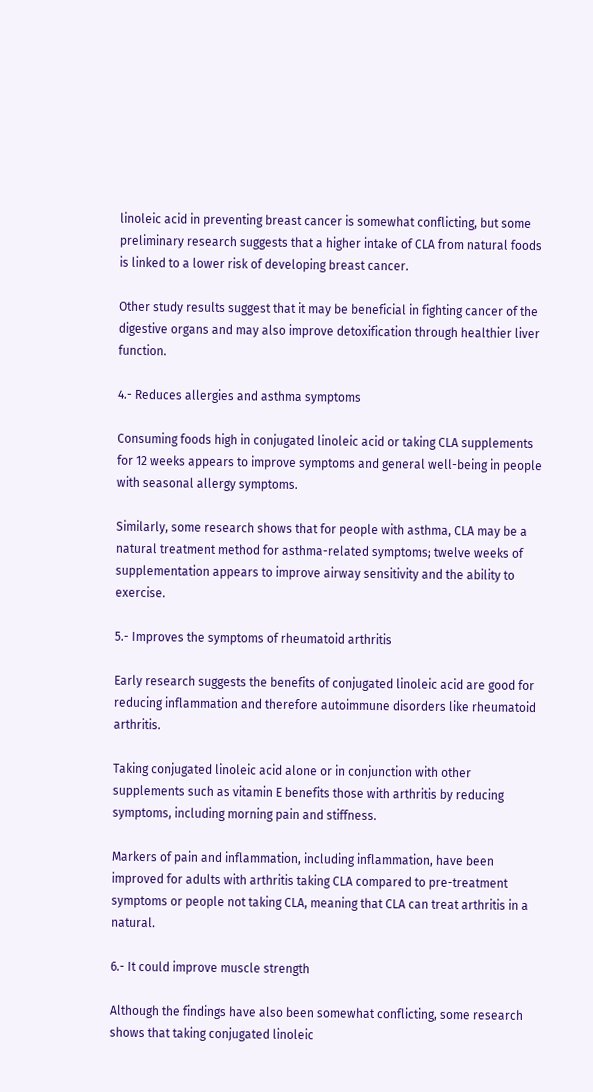linoleic acid in preventing breast cancer is somewhat conflicting, but some preliminary research suggests that a higher intake of CLA from natural foods is linked to a lower risk of developing breast cancer.

Other study results suggest that it may be beneficial in fighting cancer of the digestive organs and may also improve detoxification through healthier liver function.

4.- Reduces allergies and asthma symptoms

Consuming foods high in conjugated linoleic acid or taking CLA supplements for 12 weeks appears to improve symptoms and general well-being in people with seasonal allergy symptoms.

Similarly, some research shows that for people with asthma, CLA may be a natural treatment method for asthma-related symptoms; twelve weeks of supplementation appears to improve airway sensitivity and the ability to exercise.

5.- Improves the symptoms of rheumatoid arthritis

Early research suggests the benefits of conjugated linoleic acid are good for reducing inflammation and therefore autoimmune disorders like rheumatoid arthritis.

Taking conjugated linoleic acid alone or in conjunction with other supplements such as vitamin E benefits those with arthritis by reducing symptoms, including morning pain and stiffness.

Markers of pain and inflammation, including inflammation, have been improved for adults with arthritis taking CLA compared to pre-treatment symptoms or people not taking CLA, meaning that CLA can treat arthritis in a natural.

6.- It could improve muscle strength

Although the findings have also been somewhat conflicting, some research shows that taking conjugated linoleic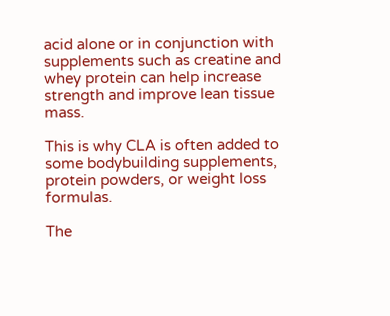acid alone or in conjunction with supplements such as creatine and whey protein can help increase strength and improve lean tissue mass.

This is why CLA is often added to some bodybuilding supplements, protein powders, or weight loss formulas.

The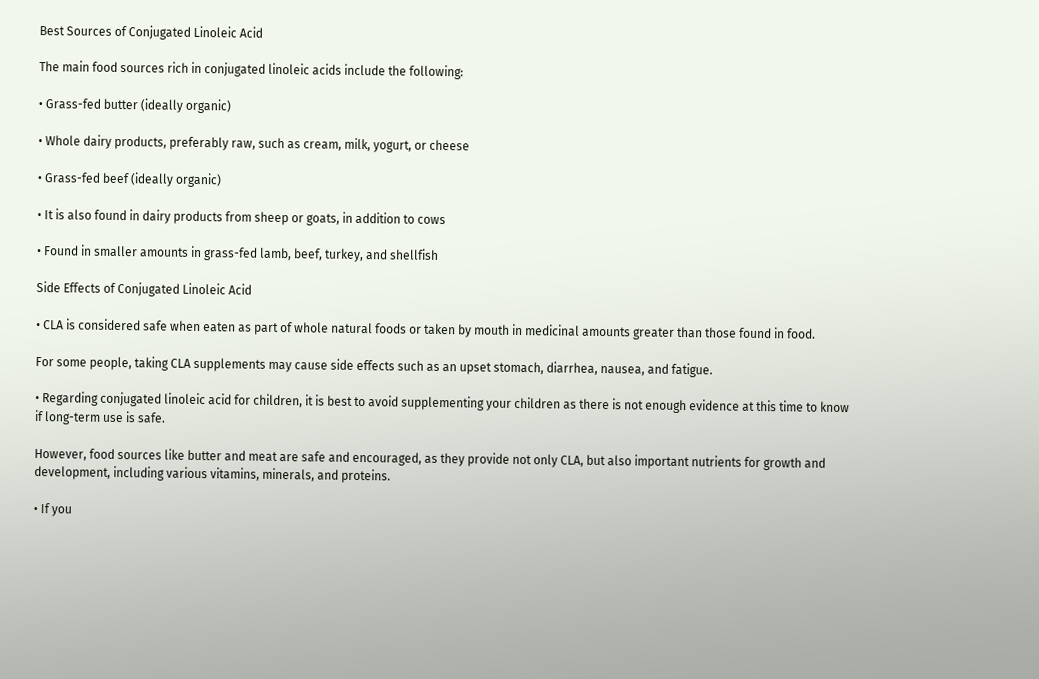Best Sources of Conjugated Linoleic Acid

The main food sources rich in conjugated linoleic acids include the following:

• Grass-fed butter (ideally organic)

• Whole dairy products, preferably raw, such as cream, milk, yogurt, or cheese

• Grass-fed beef (ideally organic)

• It is also found in dairy products from sheep or goats, in addition to cows

• Found in smaller amounts in grass-fed lamb, beef, turkey, and shellfish

Side Effects of Conjugated Linoleic Acid

• CLA is considered safe when eaten as part of whole natural foods or taken by mouth in medicinal amounts greater than those found in food.

For some people, taking CLA supplements may cause side effects such as an upset stomach, diarrhea, nausea, and fatigue.

• Regarding conjugated linoleic acid for children, it is best to avoid supplementing your children as there is not enough evidence at this time to know if long-term use is safe.

However, food sources like butter and meat are safe and encouraged, as they provide not only CLA, but also important nutrients for growth and development, including various vitamins, minerals, and proteins.

• If you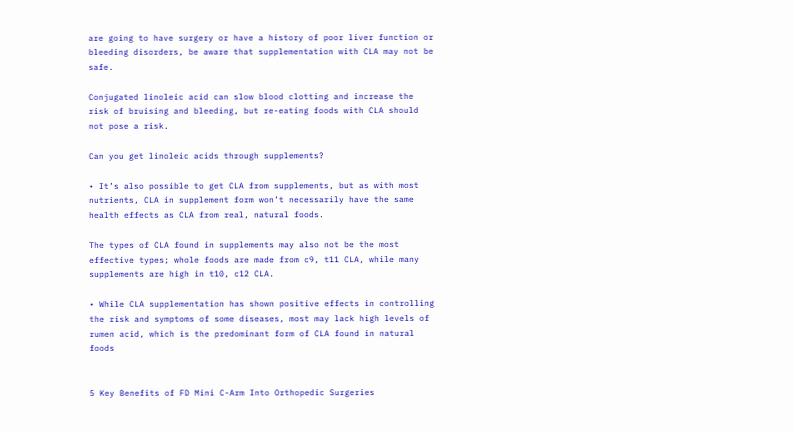are going to have surgery or have a history of poor liver function or bleeding disorders, be aware that supplementation with CLA may not be safe.

Conjugated linoleic acid can slow blood clotting and increase the risk of bruising and bleeding, but re-eating foods with CLA should not pose a risk.

Can you get linoleic acids through supplements?

• It’s also possible to get CLA from supplements, but as with most nutrients, CLA in supplement form won’t necessarily have the same health effects as CLA from real, natural foods.

The types of CLA found in supplements may also not be the most effective types; whole foods are made from c9, t11 CLA, while many supplements are high in t10, c12 CLA.

• While CLA supplementation has shown positive effects in controlling the risk and symptoms of some diseases, most may lack high levels of rumen acid, which is the predominant form of CLA found in natural foods


5 Key Benefits of FD Mini C-Arm Into Orthopedic Surgeries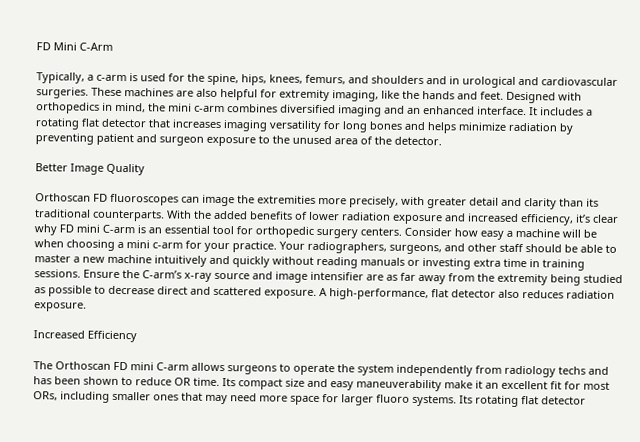FD Mini C-Arm

Typically, a c-arm is used for the spine, hips, knees, femurs, and shoulders and in urological and cardiovascular surgeries. These machines are also helpful for extremity imaging, like the hands and feet. Designed with orthopedics in mind, the mini c-arm combines diversified imaging and an enhanced interface. It includes a rotating flat detector that increases imaging versatility for long bones and helps minimize radiation by preventing patient and surgeon exposure to the unused area of the detector.

Better Image Quality

Orthoscan FD fluoroscopes can image the extremities more precisely, with greater detail and clarity than its traditional counterparts. With the added benefits of lower radiation exposure and increased efficiency, it’s clear why FD mini C-arm is an essential tool for orthopedic surgery centers. Consider how easy a machine will be when choosing a mini c-arm for your practice. Your radiographers, surgeons, and other staff should be able to master a new machine intuitively and quickly without reading manuals or investing extra time in training sessions. Ensure the C-arm’s x-ray source and image intensifier are as far away from the extremity being studied as possible to decrease direct and scattered exposure. A high-performance, flat detector also reduces radiation exposure.

Increased Efficiency

The Orthoscan FD mini C-arm allows surgeons to operate the system independently from radiology techs and has been shown to reduce OR time. Its compact size and easy maneuverability make it an excellent fit for most ORs, including smaller ones that may need more space for larger fluoro systems. Its rotating flat detector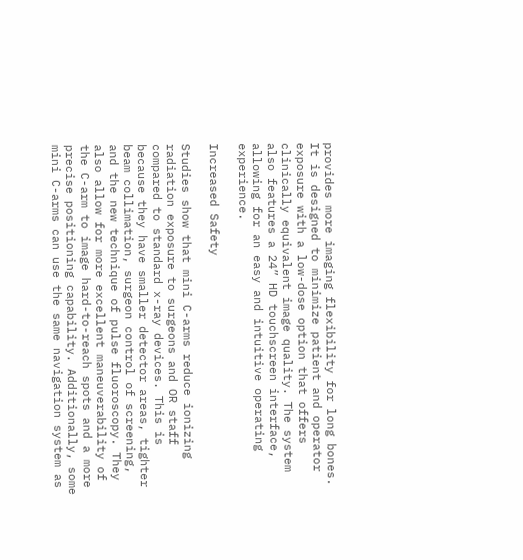provides more imaging flexibility for long bones. It is designed to minimize patient and operator exposure with a low-dose option that offers clinically equivalent image quality. The system also features a 24” HD touchscreen interface, allowing for an easy and intuitive operating experience.

Increased Safety

Studies show that mini C-arms reduce ionizing radiation exposure to surgeons and OR staff compared to standard x-ray devices. This is because they have smaller detector areas, tighter beam collimation, surgeon control of screening, and the new technique of pulse fluoroscopy. They also allow for more excellent maneuverability of the C-arm to image hard-to-reach spots and a more precise positioning capability. Additionally, some mini C-arms can use the same navigation system as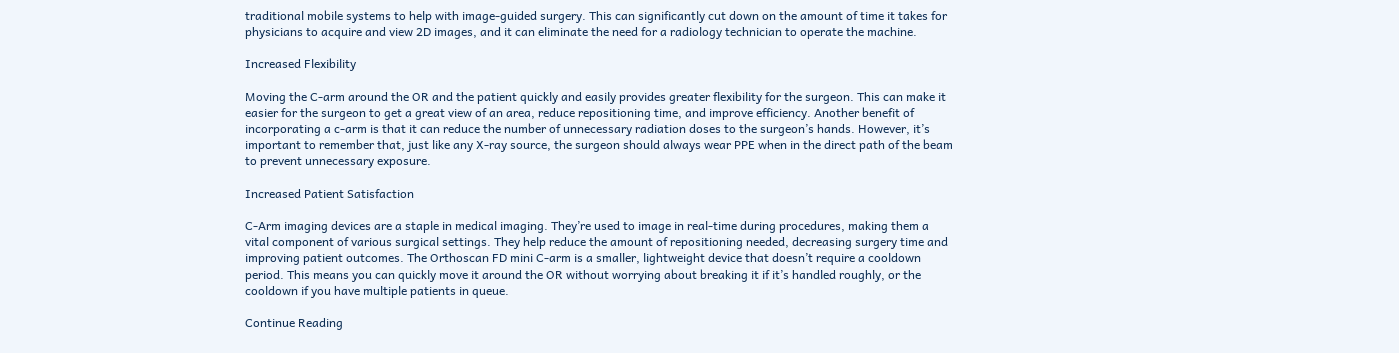traditional mobile systems to help with image-guided surgery. This can significantly cut down on the amount of time it takes for physicians to acquire and view 2D images, and it can eliminate the need for a radiology technician to operate the machine.

Increased Flexibility

Moving the C-arm around the OR and the patient quickly and easily provides greater flexibility for the surgeon. This can make it easier for the surgeon to get a great view of an area, reduce repositioning time, and improve efficiency. Another benefit of incorporating a c-arm is that it can reduce the number of unnecessary radiation doses to the surgeon’s hands. However, it’s important to remember that, just like any X-ray source, the surgeon should always wear PPE when in the direct path of the beam to prevent unnecessary exposure.

Increased Patient Satisfaction

C-Arm imaging devices are a staple in medical imaging. They’re used to image in real-time during procedures, making them a vital component of various surgical settings. They help reduce the amount of repositioning needed, decreasing surgery time and improving patient outcomes. The Orthoscan FD mini C-arm is a smaller, lightweight device that doesn’t require a cooldown period. This means you can quickly move it around the OR without worrying about breaking it if it’s handled roughly, or the cooldown if you have multiple patients in queue.

Continue Reading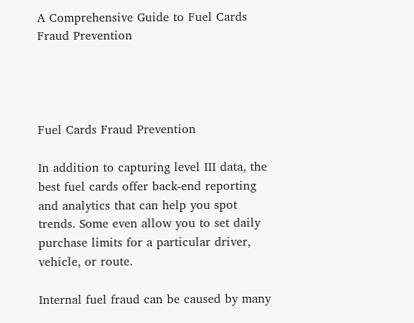A Comprehensive Guide to Fuel Cards Fraud Prevention




Fuel Cards Fraud Prevention

In addition to capturing level III data, the best fuel cards offer back-end reporting and analytics that can help you spot trends. Some even allow you to set daily purchase limits for a particular driver, vehicle, or route.

Internal fuel fraud can be caused by many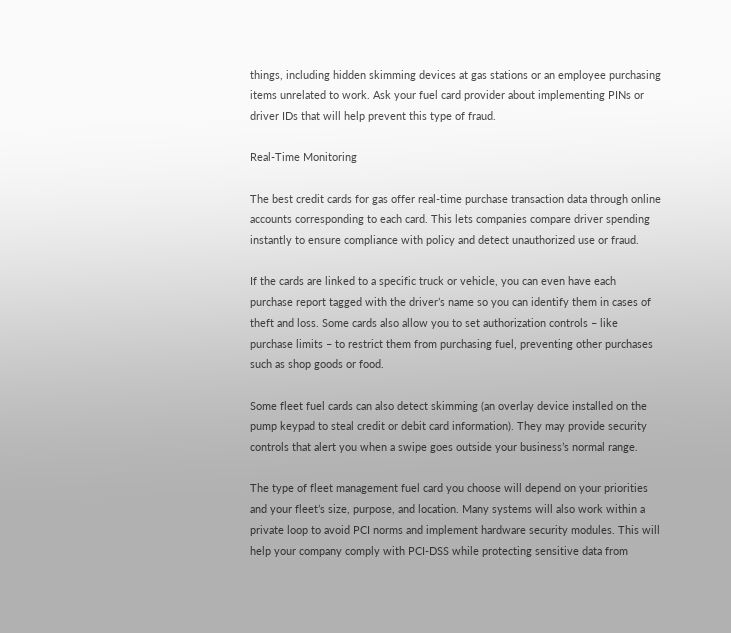things, including hidden skimming devices at gas stations or an employee purchasing items unrelated to work. Ask your fuel card provider about implementing PINs or driver IDs that will help prevent this type of fraud.

Real-Time Monitoring

The best credit cards for gas offer real-time purchase transaction data through online accounts corresponding to each card. This lets companies compare driver spending instantly to ensure compliance with policy and detect unauthorized use or fraud.

If the cards are linked to a specific truck or vehicle, you can even have each purchase report tagged with the driver’s name so you can identify them in cases of theft and loss. Some cards also allow you to set authorization controls – like purchase limits – to restrict them from purchasing fuel, preventing other purchases such as shop goods or food.

Some fleet fuel cards can also detect skimming (an overlay device installed on the pump keypad to steal credit or debit card information). They may provide security controls that alert you when a swipe goes outside your business’s normal range.

The type of fleet management fuel card you choose will depend on your priorities and your fleet’s size, purpose, and location. Many systems will also work within a private loop to avoid PCI norms and implement hardware security modules. This will help your company comply with PCI-DSS while protecting sensitive data from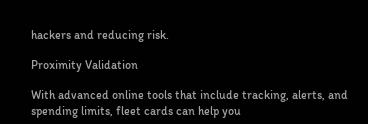hackers and reducing risk.

Proximity Validation

With advanced online tools that include tracking, alerts, and spending limits, fleet cards can help you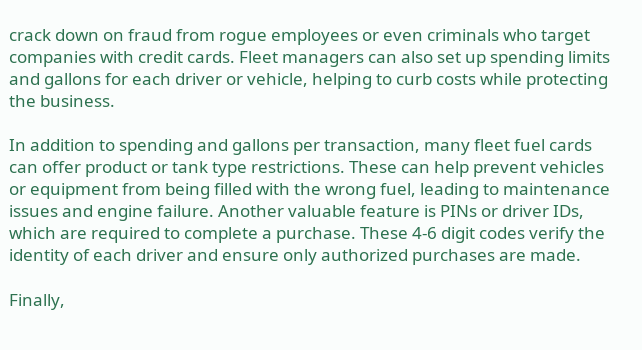crack down on fraud from rogue employees or even criminals who target companies with credit cards. Fleet managers can also set up spending limits and gallons for each driver or vehicle, helping to curb costs while protecting the business.

In addition to spending and gallons per transaction, many fleet fuel cards can offer product or tank type restrictions. These can help prevent vehicles or equipment from being filled with the wrong fuel, leading to maintenance issues and engine failure. Another valuable feature is PINs or driver IDs, which are required to complete a purchase. These 4-6 digit codes verify the identity of each driver and ensure only authorized purchases are made.

Finally,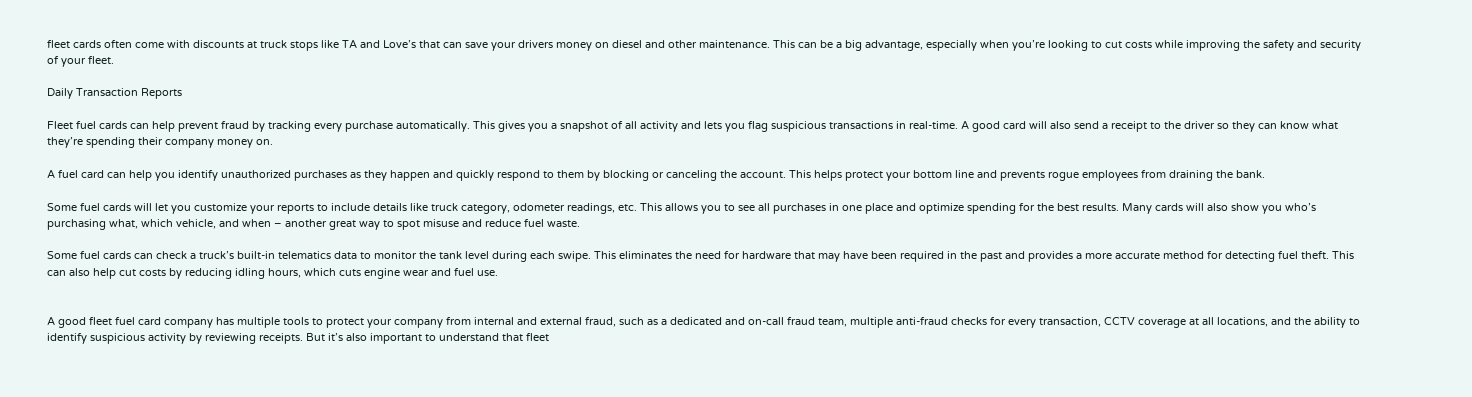fleet cards often come with discounts at truck stops like TA and Love’s that can save your drivers money on diesel and other maintenance. This can be a big advantage, especially when you’re looking to cut costs while improving the safety and security of your fleet.

Daily Transaction Reports

Fleet fuel cards can help prevent fraud by tracking every purchase automatically. This gives you a snapshot of all activity and lets you flag suspicious transactions in real-time. A good card will also send a receipt to the driver so they can know what they’re spending their company money on.

A fuel card can help you identify unauthorized purchases as they happen and quickly respond to them by blocking or canceling the account. This helps protect your bottom line and prevents rogue employees from draining the bank.

Some fuel cards will let you customize your reports to include details like truck category, odometer readings, etc. This allows you to see all purchases in one place and optimize spending for the best results. Many cards will also show you who’s purchasing what, which vehicle, and when – another great way to spot misuse and reduce fuel waste.

Some fuel cards can check a truck’s built-in telematics data to monitor the tank level during each swipe. This eliminates the need for hardware that may have been required in the past and provides a more accurate method for detecting fuel theft. This can also help cut costs by reducing idling hours, which cuts engine wear and fuel use.


A good fleet fuel card company has multiple tools to protect your company from internal and external fraud, such as a dedicated and on-call fraud team, multiple anti-fraud checks for every transaction, CCTV coverage at all locations, and the ability to identify suspicious activity by reviewing receipts. But it’s also important to understand that fleet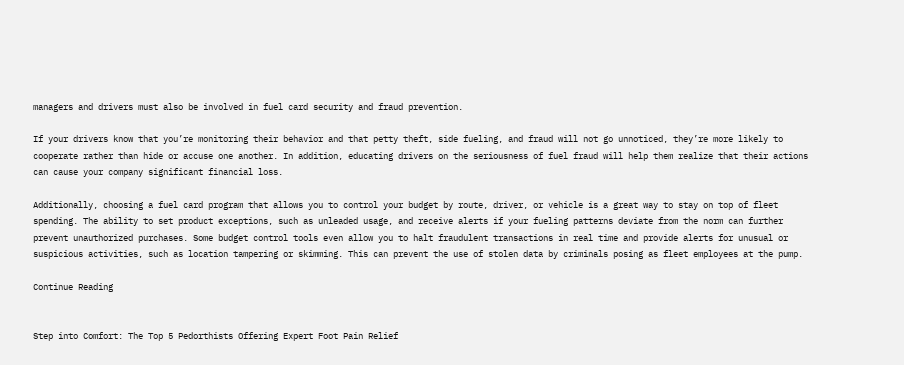managers and drivers must also be involved in fuel card security and fraud prevention.

If your drivers know that you’re monitoring their behavior and that petty theft, side fueling, and fraud will not go unnoticed, they’re more likely to cooperate rather than hide or accuse one another. In addition, educating drivers on the seriousness of fuel fraud will help them realize that their actions can cause your company significant financial loss.

Additionally, choosing a fuel card program that allows you to control your budget by route, driver, or vehicle is a great way to stay on top of fleet spending. The ability to set product exceptions, such as unleaded usage, and receive alerts if your fueling patterns deviate from the norm can further prevent unauthorized purchases. Some budget control tools even allow you to halt fraudulent transactions in real time and provide alerts for unusual or suspicious activities, such as location tampering or skimming. This can prevent the use of stolen data by criminals posing as fleet employees at the pump.

Continue Reading


Step into Comfort: The Top 5 Pedorthists Offering Expert Foot Pain Relief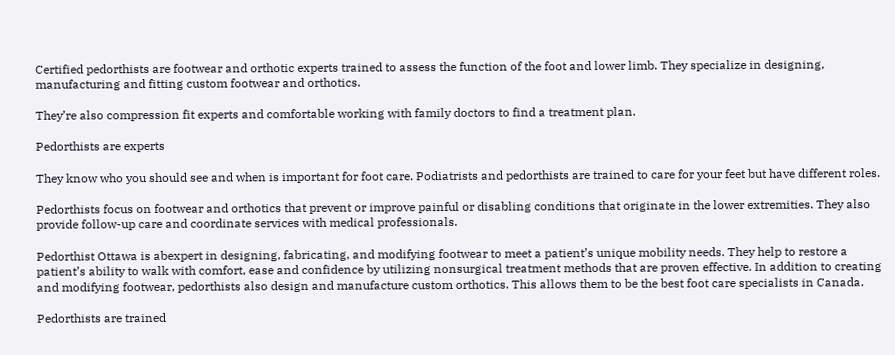Certified pedorthists are footwear and orthotic experts trained to assess the function of the foot and lower limb. They specialize in designing, manufacturing and fitting custom footwear and orthotics.

They’re also compression fit experts and comfortable working with family doctors to find a treatment plan.

Pedorthists are experts

They know who you should see and when is important for foot care. Podiatrists and pedorthists are trained to care for your feet but have different roles.

Pedorthists focus on footwear and orthotics that prevent or improve painful or disabling conditions that originate in the lower extremities. They also provide follow-up care and coordinate services with medical professionals.

Pedorthist Ottawa is abexpert in designing, fabricating, and modifying footwear to meet a patient’s unique mobility needs. They help to restore a patient’s ability to walk with comfort, ease and confidence by utilizing nonsurgical treatment methods that are proven effective. In addition to creating and modifying footwear, pedorthists also design and manufacture custom orthotics. This allows them to be the best foot care specialists in Canada.

Pedorthists are trained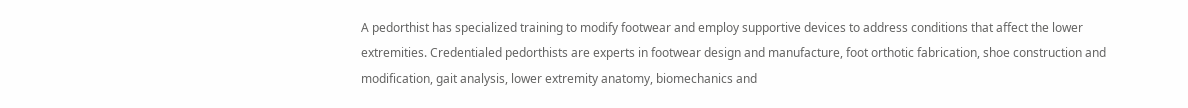A pedorthist has specialized training to modify footwear and employ supportive devices to address conditions that affect the lower extremities. Credentialed pedorthists are experts in footwear design and manufacture, foot orthotic fabrication, shoe construction and modification, gait analysis, lower extremity anatomy, biomechanics and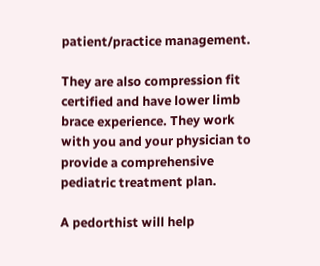patient/practice management.

They are also compression fit certified and have lower limb brace experience. They work with you and your physician to provide a comprehensive pediatric treatment plan.

A pedorthist will help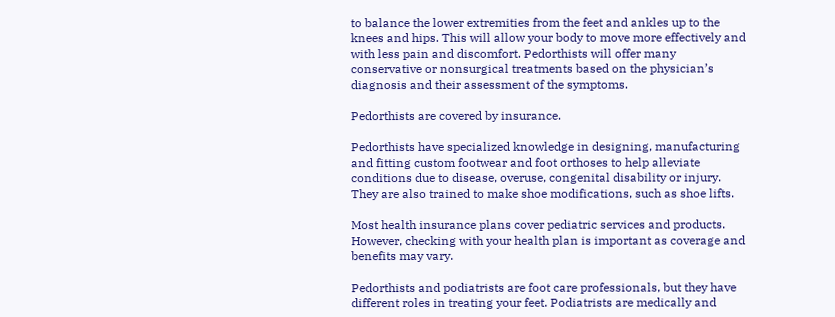to balance the lower extremities from the feet and ankles up to the knees and hips. This will allow your body to move more effectively and with less pain and discomfort. Pedorthists will offer many conservative or nonsurgical treatments based on the physician’s diagnosis and their assessment of the symptoms.

Pedorthists are covered by insurance.

Pedorthists have specialized knowledge in designing, manufacturing and fitting custom footwear and foot orthoses to help alleviate conditions due to disease, overuse, congenital disability or injury. They are also trained to make shoe modifications, such as shoe lifts.

Most health insurance plans cover pediatric services and products. However, checking with your health plan is important as coverage and benefits may vary.

Pedorthists and podiatrists are foot care professionals, but they have different roles in treating your feet. Podiatrists are medically and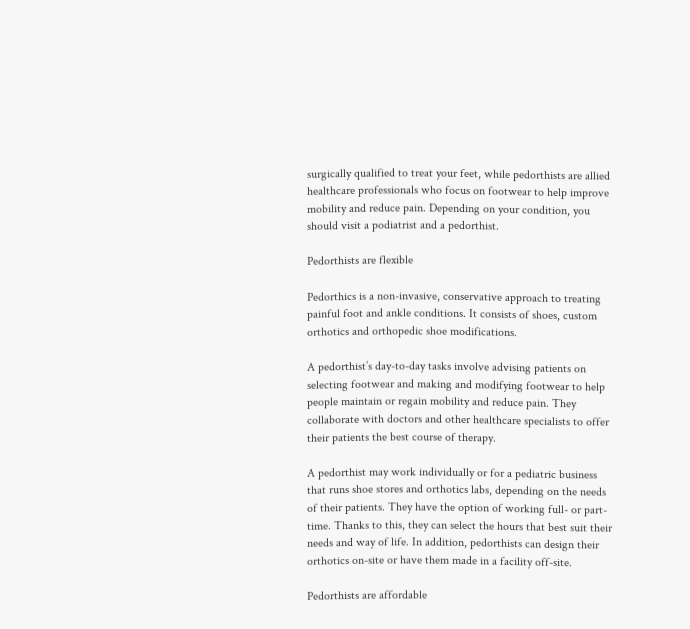surgically qualified to treat your feet, while pedorthists are allied healthcare professionals who focus on footwear to help improve mobility and reduce pain. Depending on your condition, you should visit a podiatrist and a pedorthist.

Pedorthists are flexible

Pedorthics is a non-invasive, conservative approach to treating painful foot and ankle conditions. It consists of shoes, custom orthotics and orthopedic shoe modifications.

A pedorthist’s day-to-day tasks involve advising patients on selecting footwear and making and modifying footwear to help people maintain or regain mobility and reduce pain. They collaborate with doctors and other healthcare specialists to offer their patients the best course of therapy.

A pedorthist may work individually or for a pediatric business that runs shoe stores and orthotics labs, depending on the needs of their patients. They have the option of working full- or part-time. Thanks to this, they can select the hours that best suit their needs and way of life. In addition, pedorthists can design their orthotics on-site or have them made in a facility off-site.

Pedorthists are affordable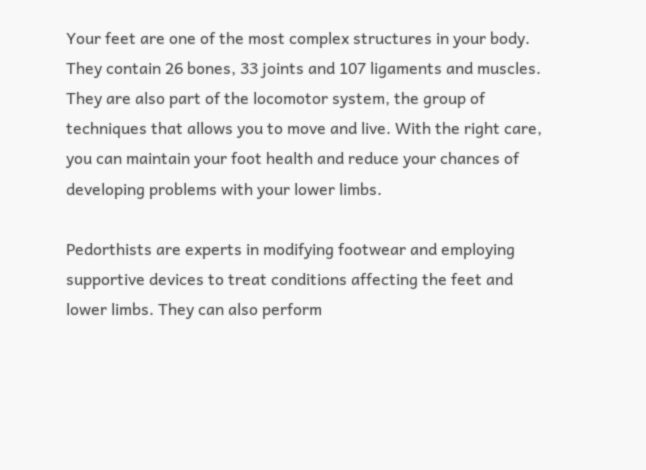Your feet are one of the most complex structures in your body. They contain 26 bones, 33 joints and 107 ligaments and muscles. They are also part of the locomotor system, the group of techniques that allows you to move and live. With the right care, you can maintain your foot health and reduce your chances of developing problems with your lower limbs.

Pedorthists are experts in modifying footwear and employing supportive devices to treat conditions affecting the feet and lower limbs. They can also perform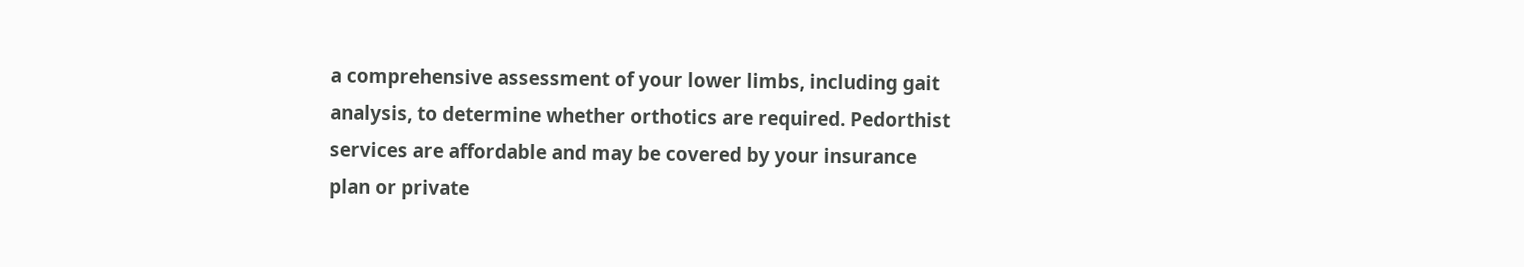a comprehensive assessment of your lower limbs, including gait analysis, to determine whether orthotics are required. Pedorthist services are affordable and may be covered by your insurance plan or private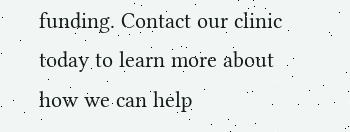funding. Contact our clinic today to learn more about how we can help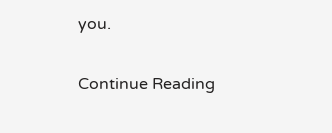you.

Continue Reading